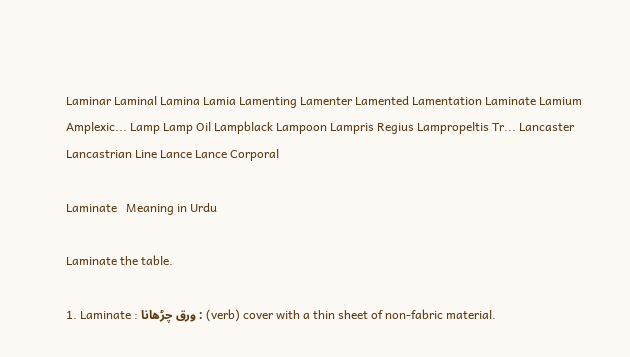Laminar Laminal Lamina Lamia Lamenting Lamenter Lamented Lamentation Laminate Lamium Amplexic... Lamp Lamp Oil Lampblack Lampoon Lampris Regius Lampropeltis Tr... Lancaster Lancastrian Line Lance Lance Corporal

Laminate   Meaning in Urdu

Laminate the table.

1. Laminate : ورق چڑھانا : (verb) cover with a thin sheet of non-fabric material.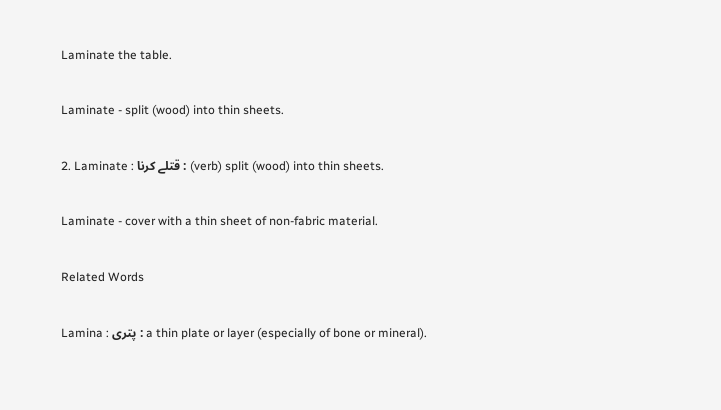Laminate the table.

Laminate - split (wood) into thin sheets.

2. Laminate : قتلے کرنا : (verb) split (wood) into thin sheets.

Laminate - cover with a thin sheet of non-fabric material.

Related Words

Lamina : پتری : a thin plate or layer (especially of bone or mineral).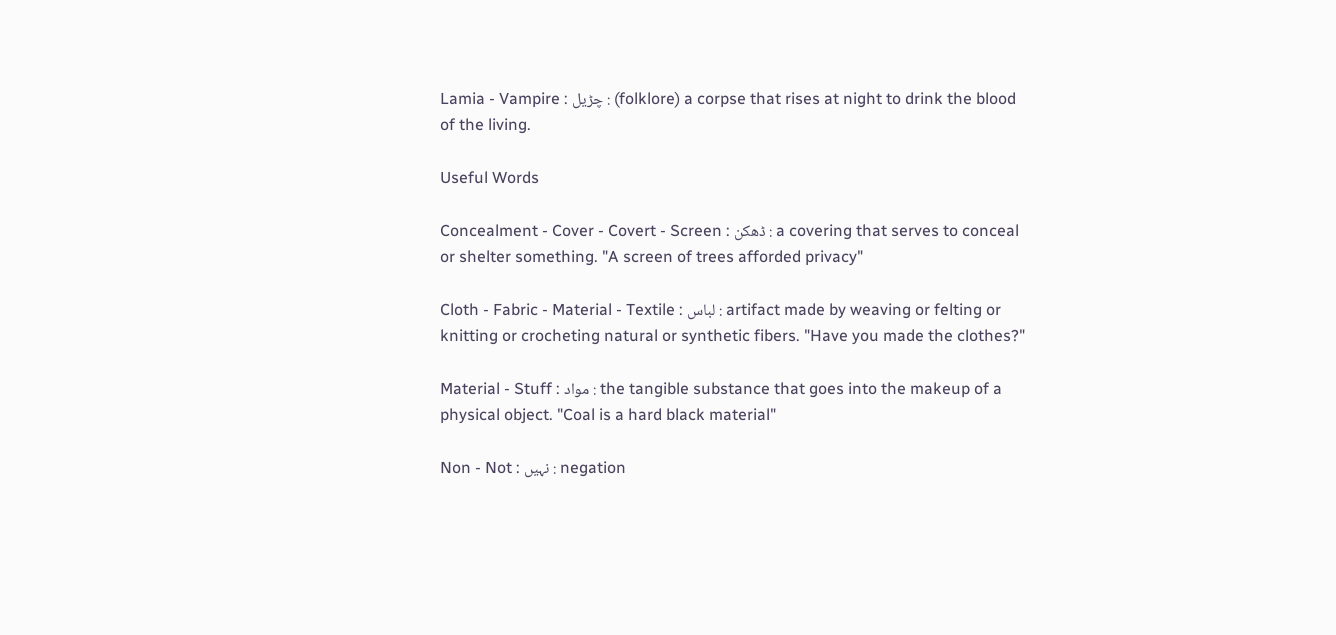Lamia - Vampire : چڑیل : (folklore) a corpse that rises at night to drink the blood of the living.

Useful Words

Concealment - Cover - Covert - Screen : ڈھکن : a covering that serves to conceal or shelter something. "A screen of trees afforded privacy"

Cloth - Fabric - Material - Textile : لباس : artifact made by weaving or felting or knitting or crocheting natural or synthetic fibers. "Have you made the clothes?"

Material - Stuff : مواد : the tangible substance that goes into the makeup of a physical object. "Coal is a hard black material"

Non - Not : نہیں : negation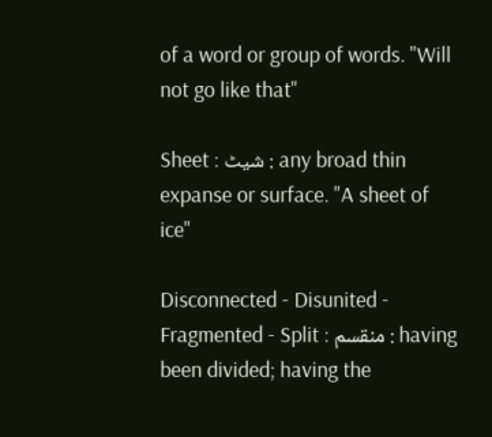of a word or group of words. "Will not go like that"

Sheet : شیٹ : any broad thin expanse or surface. "A sheet of ice"

Disconnected - Disunited - Fragmented - Split : منقسم : having been divided; having the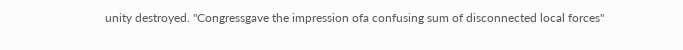unity destroyed. "Congressgave the impression ofa confusing sum of disconnected local forces"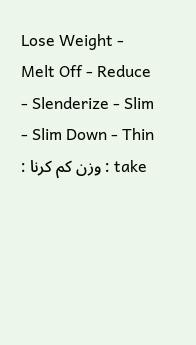Lose Weight - Melt Off - Reduce - Slenderize - Slim - Slim Down - Thin : وزن کم کرنا : take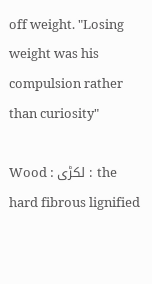off weight. "Losing weight was his compulsion rather than curiosity"

Wood : لکڑی : the hard fibrous lignified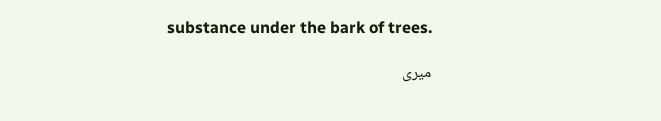substance under the bark of trees.

میری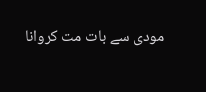مودی سے بات مت کروانا